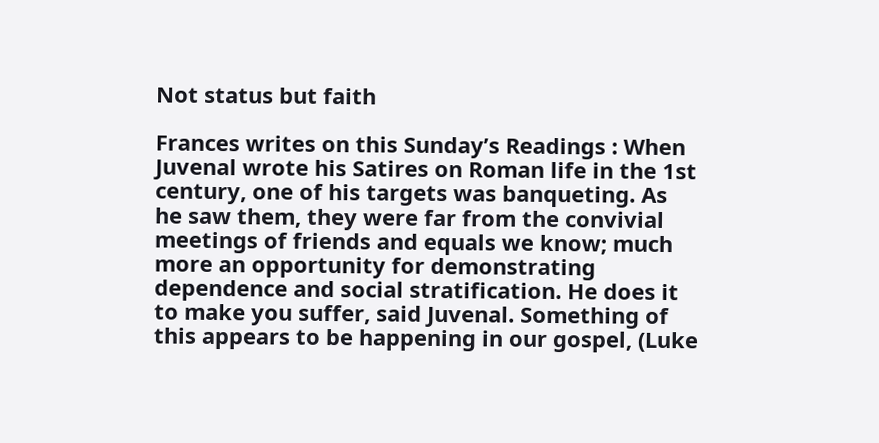Not status but faith

Frances writes on this Sunday’s Readings : When Juvenal wrote his Satires on Roman life in the 1st century, one of his targets was banqueting. As he saw them, they were far from the convivial meetings of friends and equals we know; much more an opportunity for demonstrating dependence and social stratification. He does it to make you suffer, said Juvenal. Something of this appears to be happening in our gospel, (Luke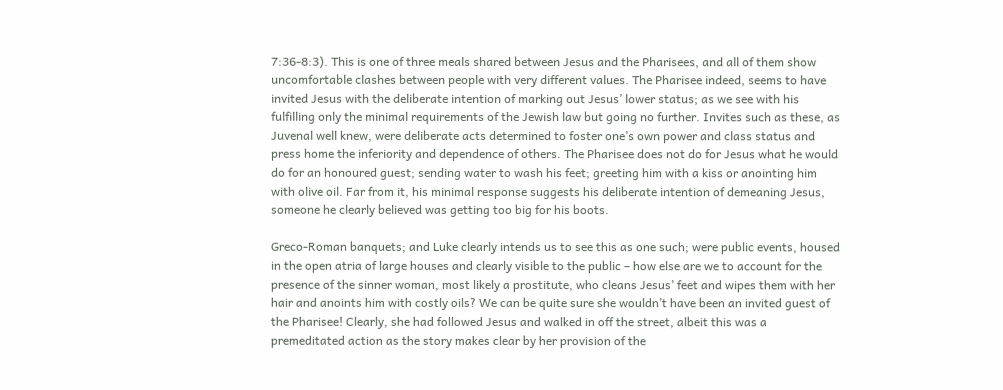7:36-8:3). This is one of three meals shared between Jesus and the Pharisees, and all of them show uncomfortable clashes between people with very different values. The Pharisee indeed, seems to have invited Jesus with the deliberate intention of marking out Jesus’ lower status; as we see with his fulfilling only the minimal requirements of the Jewish law but going no further. Invites such as these, as Juvenal well knew, were deliberate acts determined to foster one’s own power and class status and press home the inferiority and dependence of others. The Pharisee does not do for Jesus what he would do for an honoured guest; sending water to wash his feet; greeting him with a kiss or anointing him with olive oil. Far from it, his minimal response suggests his deliberate intention of demeaning Jesus, someone he clearly believed was getting too big for his boots.

Greco-Roman banquets; and Luke clearly intends us to see this as one such; were public events, housed in the open atria of large houses and clearly visible to the public – how else are we to account for the presence of the sinner woman, most likely a prostitute, who cleans Jesus’ feet and wipes them with her hair and anoints him with costly oils? We can be quite sure she wouldn’t have been an invited guest of the Pharisee! Clearly, she had followed Jesus and walked in off the street, albeit this was a premeditated action as the story makes clear by her provision of the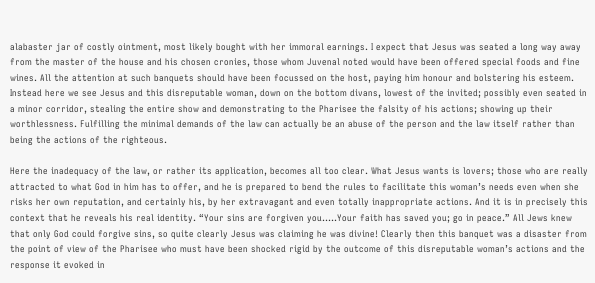alabaster jar of costly ointment, most likely bought with her immoral earnings. I expect that Jesus was seated a long way away from the master of the house and his chosen cronies, those whom Juvenal noted would have been offered special foods and fine wines. All the attention at such banquets should have been focussed on the host, paying him honour and bolstering his esteem. Instead here we see Jesus and this disreputable woman, down on the bottom divans, lowest of the invited; possibly even seated in a minor corridor, stealing the entire show and demonstrating to the Pharisee the falsity of his actions; showing up their worthlessness. Fulfilling the minimal demands of the law can actually be an abuse of the person and the law itself rather than being the actions of the righteous.

Here the inadequacy of the law, or rather its application, becomes all too clear. What Jesus wants is lovers; those who are really attracted to what God in him has to offer, and he is prepared to bend the rules to facilitate this woman’s needs even when she risks her own reputation, and certainly his, by her extravagant and even totally inappropriate actions. And it is in precisely this context that he reveals his real identity. “Your sins are forgiven you…..Your faith has saved you; go in peace.” All Jews knew that only God could forgive sins, so quite clearly Jesus was claiming he was divine! Clearly then this banquet was a disaster from the point of view of the Pharisee who must have been shocked rigid by the outcome of this disreputable woman’s actions and the response it evoked in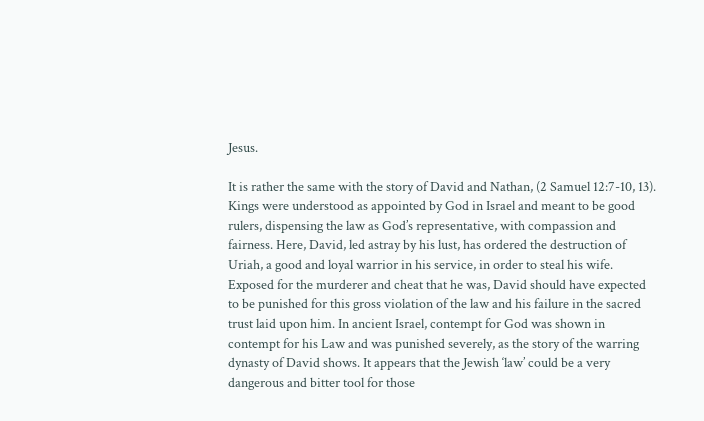Jesus.

It is rather the same with the story of David and Nathan, (2 Samuel 12:7-10, 13). Kings were understood as appointed by God in Israel and meant to be good rulers, dispensing the law as God’s representative, with compassion and fairness. Here, David, led astray by his lust, has ordered the destruction of Uriah, a good and loyal warrior in his service, in order to steal his wife. Exposed for the murderer and cheat that he was, David should have expected to be punished for this gross violation of the law and his failure in the sacred trust laid upon him. In ancient Israel, contempt for God was shown in contempt for his Law and was punished severely, as the story of the warring dynasty of David shows. It appears that the Jewish ‘law’ could be a very dangerous and bitter tool for those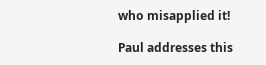who misapplied it!

Paul addresses this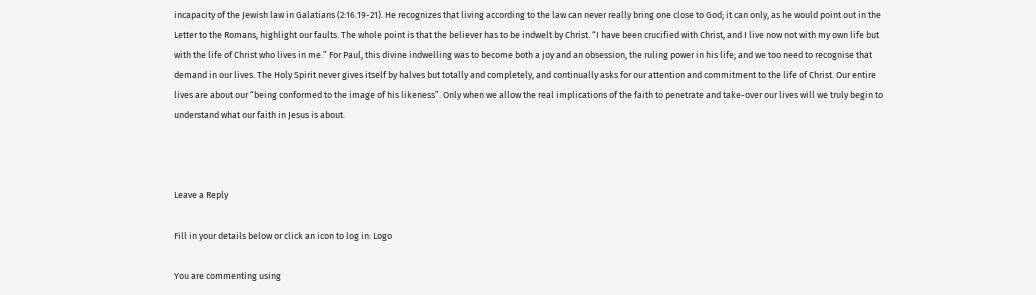incapacity of the Jewish law in Galatians (2:16.19-21). He recognizes that living according to the law can never really bring one close to God; it can only, as he would point out in the Letter to the Romans, highlight our faults. The whole point is that the believer has to be indwelt by Christ. “I have been crucified with Christ, and I live now not with my own life but with the life of Christ who lives in me.” For Paul, this divine indwelling was to become both a joy and an obsession, the ruling power in his life; and we too need to recognise that demand in our lives. The Holy Spirit never gives itself by halves but totally and completely, and continually asks for our attention and commitment to the life of Christ. Our entire lives are about our “being conformed to the image of his likeness”. Only when we allow the real implications of the faith to penetrate and take-over our lives will we truly begin to understand what our faith in Jesus is about.



Leave a Reply

Fill in your details below or click an icon to log in: Logo

You are commenting using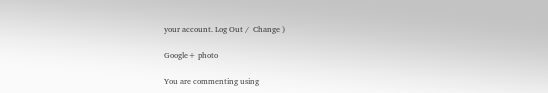your account. Log Out /  Change )

Google+ photo

You are commenting using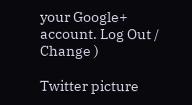your Google+ account. Log Out /  Change )

Twitter picture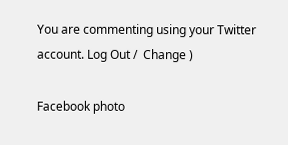You are commenting using your Twitter account. Log Out /  Change )

Facebook photo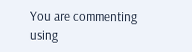You are commenting using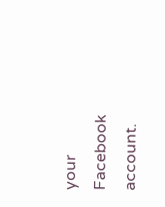your Facebook account.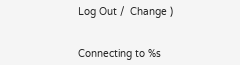Log Out /  Change )


Connecting to %s